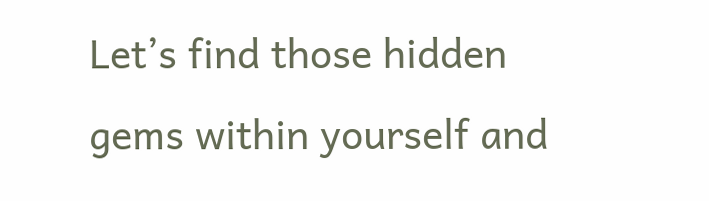Let’s find those hidden gems within yourself and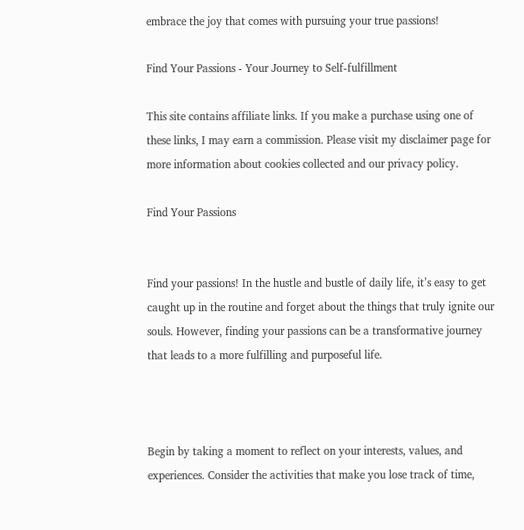embrace the joy that comes with pursuing your true passions!

Find Your Passions - Your Journey to Self-fulfillment

This site contains affiliate links. If you make a purchase using one of these links, I may earn a commission. Please visit my disclaimer page for more information about cookies collected and our privacy policy.

Find Your Passions


Find your passions! In the hustle and bustle of daily life, it’s easy to get caught up in the routine and forget about the things that truly ignite our souls. However, finding your passions can be a transformative journey that leads to a more fulfilling and purposeful life.



Begin by taking a moment to reflect on your interests, values, and experiences. Consider the activities that make you lose track of time,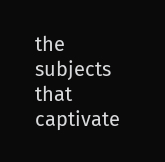the subjects that captivate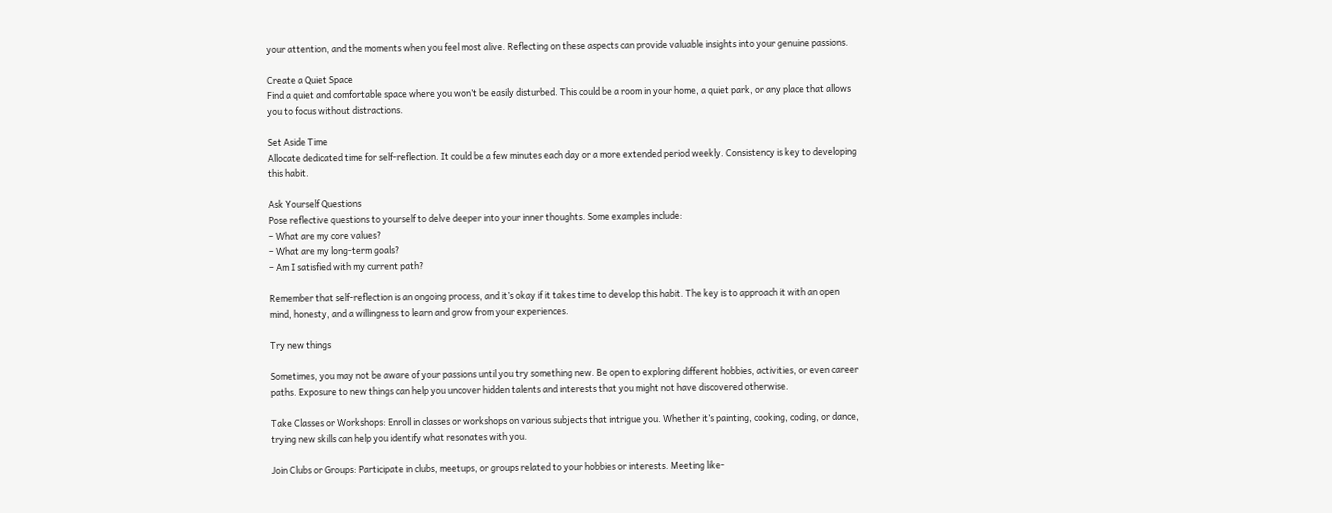your attention, and the moments when you feel most alive. Reflecting on these aspects can provide valuable insights into your genuine passions.

Create a Quiet Space
Find a quiet and comfortable space where you won’t be easily disturbed. This could be a room in your home, a quiet park, or any place that allows you to focus without distractions.

Set Aside Time
Allocate dedicated time for self-reflection. It could be a few minutes each day or a more extended period weekly. Consistency is key to developing this habit.

Ask Yourself Questions
Pose reflective questions to yourself to delve deeper into your inner thoughts. Some examples include:
– What are my core values?
– What are my long-term goals?
– Am I satisfied with my current path?

Remember that self-reflection is an ongoing process, and it’s okay if it takes time to develop this habit. The key is to approach it with an open mind, honesty, and a willingness to learn and grow from your experiences.

Try new things

Sometimes, you may not be aware of your passions until you try something new. Be open to exploring different hobbies, activities, or even career paths. Exposure to new things can help you uncover hidden talents and interests that you might not have discovered otherwise.

Take Classes or Workshops: Enroll in classes or workshops on various subjects that intrigue you. Whether it’s painting, cooking, coding, or dance, trying new skills can help you identify what resonates with you.

Join Clubs or Groups: Participate in clubs, meetups, or groups related to your hobbies or interests. Meeting like-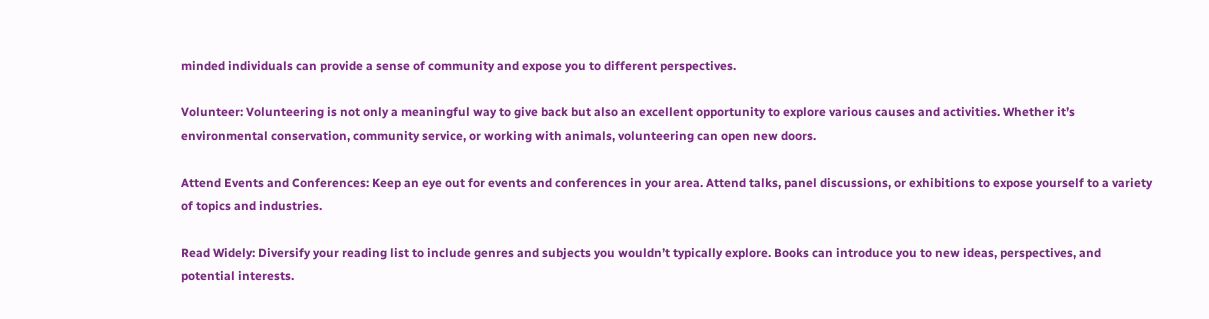minded individuals can provide a sense of community and expose you to different perspectives.

Volunteer: Volunteering is not only a meaningful way to give back but also an excellent opportunity to explore various causes and activities. Whether it’s environmental conservation, community service, or working with animals, volunteering can open new doors.

Attend Events and Conferences: Keep an eye out for events and conferences in your area. Attend talks, panel discussions, or exhibitions to expose yourself to a variety of topics and industries.

Read Widely: Diversify your reading list to include genres and subjects you wouldn’t typically explore. Books can introduce you to new ideas, perspectives, and potential interests.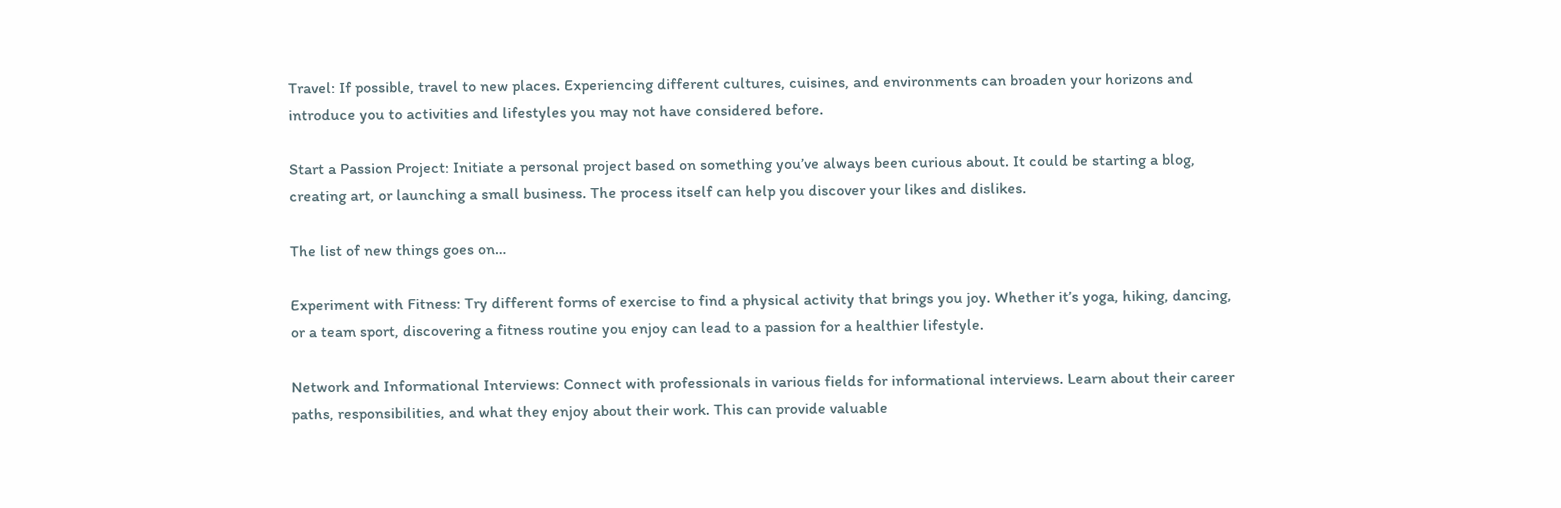Travel: If possible, travel to new places. Experiencing different cultures, cuisines, and environments can broaden your horizons and introduce you to activities and lifestyles you may not have considered before.

Start a Passion Project: Initiate a personal project based on something you’ve always been curious about. It could be starting a blog, creating art, or launching a small business. The process itself can help you discover your likes and dislikes.

The list of new things goes on…

Experiment with Fitness: Try different forms of exercise to find a physical activity that brings you joy. Whether it’s yoga, hiking, dancing, or a team sport, discovering a fitness routine you enjoy can lead to a passion for a healthier lifestyle.

Network and Informational Interviews: Connect with professionals in various fields for informational interviews. Learn about their career paths, responsibilities, and what they enjoy about their work. This can provide valuable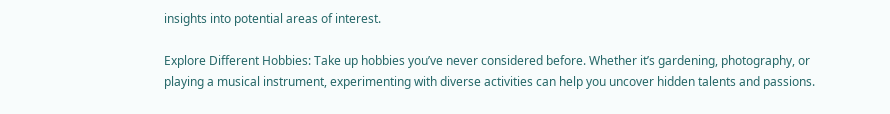insights into potential areas of interest.

Explore Different Hobbies: Take up hobbies you’ve never considered before. Whether it’s gardening, photography, or playing a musical instrument, experimenting with diverse activities can help you uncover hidden talents and passions.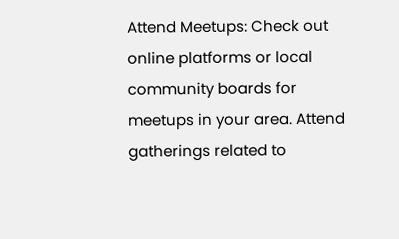Attend Meetups: Check out online platforms or local community boards for meetups in your area. Attend gatherings related to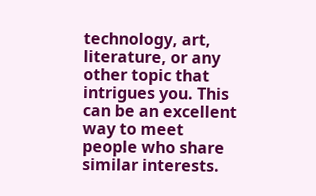technology, art, literature, or any other topic that intrigues you. This can be an excellent way to meet people who share similar interests.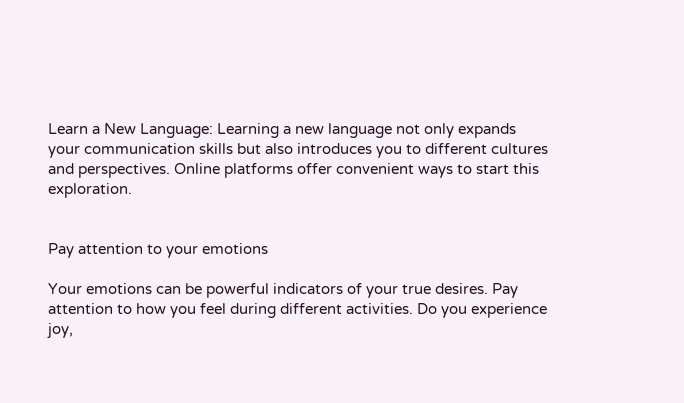Learn a New Language: Learning a new language not only expands your communication skills but also introduces you to different cultures and perspectives. Online platforms offer convenient ways to start this exploration.


Pay attention to your emotions

Your emotions can be powerful indicators of your true desires. Pay attention to how you feel during different activities. Do you experience joy,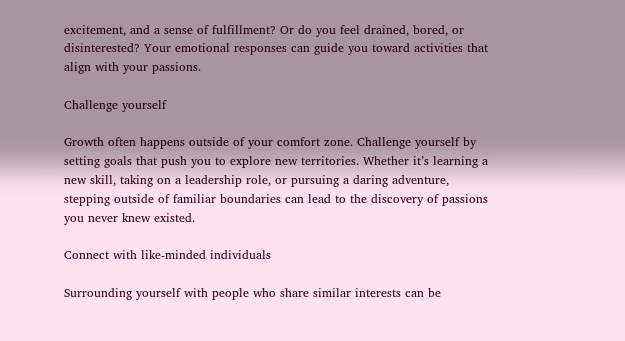excitement, and a sense of fulfillment? Or do you feel drained, bored, or disinterested? Your emotional responses can guide you toward activities that align with your passions.

Challenge yourself

Growth often happens outside of your comfort zone. Challenge yourself by setting goals that push you to explore new territories. Whether it’s learning a new skill, taking on a leadership role, or pursuing a daring adventure, stepping outside of familiar boundaries can lead to the discovery of passions you never knew existed.

Connect with like-minded individuals

Surrounding yourself with people who share similar interests can be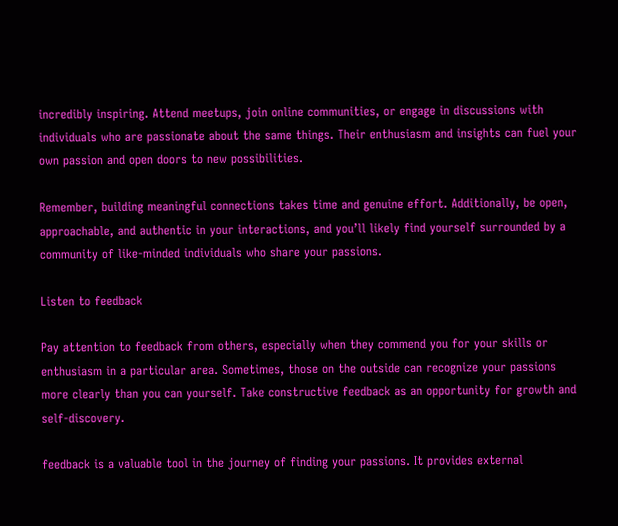incredibly inspiring. Attend meetups, join online communities, or engage in discussions with individuals who are passionate about the same things. Their enthusiasm and insights can fuel your own passion and open doors to new possibilities.

Remember, building meaningful connections takes time and genuine effort. Additionally, be open, approachable, and authentic in your interactions, and you’ll likely find yourself surrounded by a community of like-minded individuals who share your passions.

Listen to feedback

Pay attention to feedback from others, especially when they commend you for your skills or enthusiasm in a particular area. Sometimes, those on the outside can recognize your passions more clearly than you can yourself. Take constructive feedback as an opportunity for growth and self-discovery.

feedback is a valuable tool in the journey of finding your passions. It provides external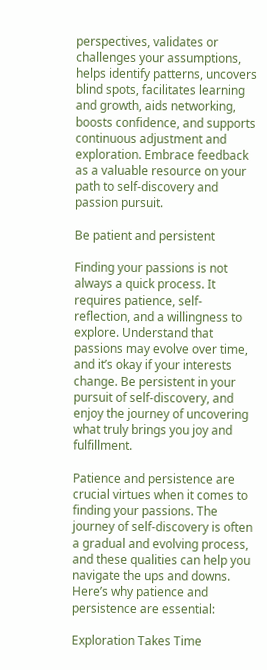perspectives, validates or challenges your assumptions, helps identify patterns, uncovers blind spots, facilitates learning and growth, aids networking, boosts confidence, and supports continuous adjustment and exploration. Embrace feedback as a valuable resource on your path to self-discovery and passion pursuit.

Be patient and persistent

Finding your passions is not always a quick process. It requires patience, self-reflection, and a willingness to explore. Understand that passions may evolve over time, and it’s okay if your interests change. Be persistent in your pursuit of self-discovery, and enjoy the journey of uncovering what truly brings you joy and fulfillment.

Patience and persistence are crucial virtues when it comes to finding your passions. The journey of self-discovery is often a gradual and evolving process, and these qualities can help you navigate the ups and downs. Here’s why patience and persistence are essential:

Exploration Takes Time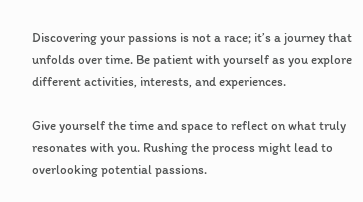Discovering your passions is not a race; it’s a journey that unfolds over time. Be patient with yourself as you explore different activities, interests, and experiences.

Give yourself the time and space to reflect on what truly resonates with you. Rushing the process might lead to overlooking potential passions.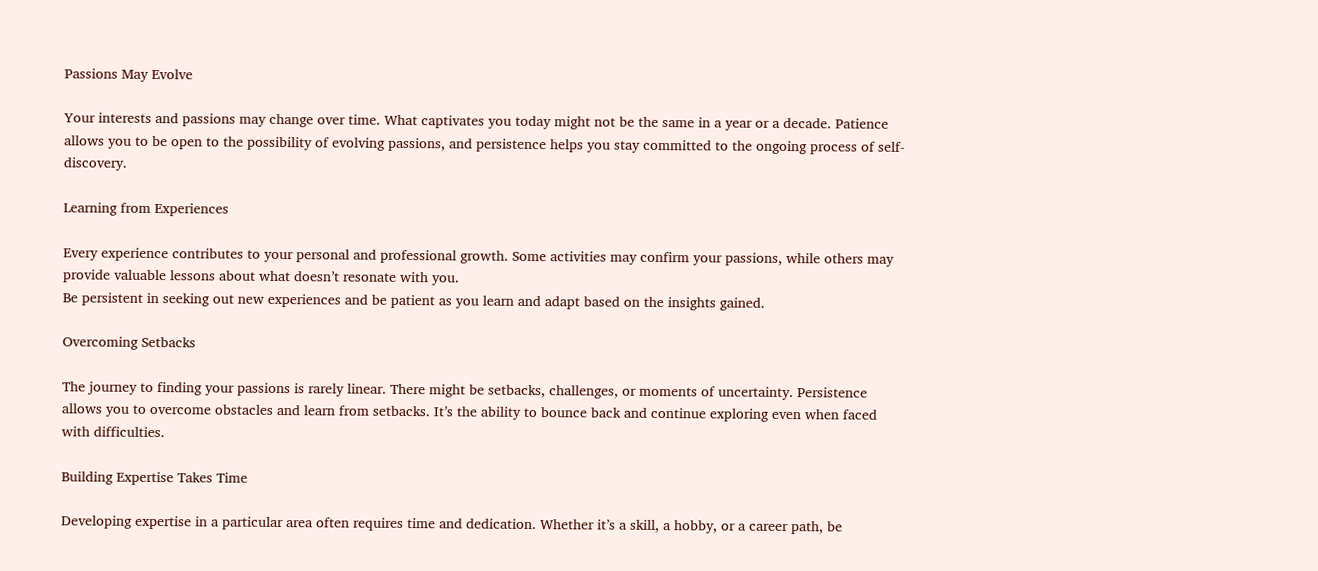Passions May Evolve

Your interests and passions may change over time. What captivates you today might not be the same in a year or a decade. Patience allows you to be open to the possibility of evolving passions, and persistence helps you stay committed to the ongoing process of self-discovery.

Learning from Experiences

Every experience contributes to your personal and professional growth. Some activities may confirm your passions, while others may provide valuable lessons about what doesn’t resonate with you.
Be persistent in seeking out new experiences and be patient as you learn and adapt based on the insights gained.

Overcoming Setbacks

The journey to finding your passions is rarely linear. There might be setbacks, challenges, or moments of uncertainty. Persistence allows you to overcome obstacles and learn from setbacks. It’s the ability to bounce back and continue exploring even when faced with difficulties.

Building Expertise Takes Time

Developing expertise in a particular area often requires time and dedication. Whether it’s a skill, a hobby, or a career path, be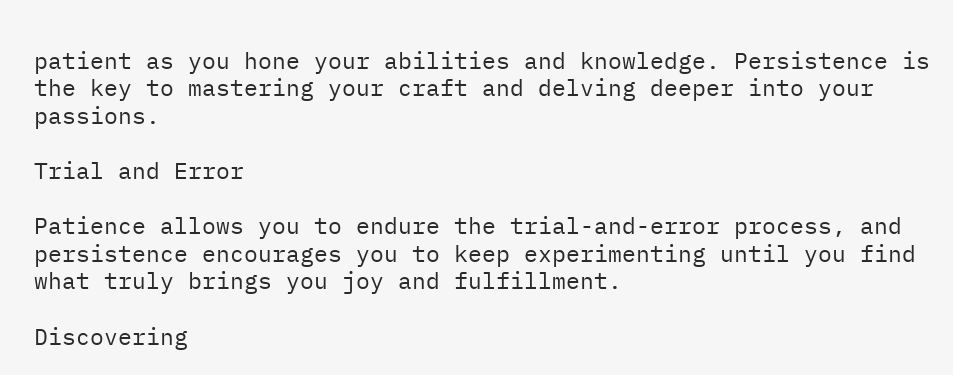patient as you hone your abilities and knowledge. Persistence is the key to mastering your craft and delving deeper into your passions.

Trial and Error

Patience allows you to endure the trial-and-error process, and persistence encourages you to keep experimenting until you find what truly brings you joy and fulfillment.

Discovering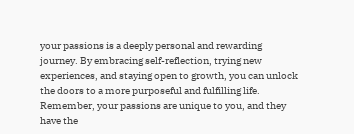your passions is a deeply personal and rewarding journey. By embracing self-reflection, trying new experiences, and staying open to growth, you can unlock the doors to a more purposeful and fulfilling life. Remember, your passions are unique to you, and they have the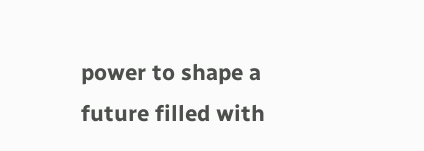power to shape a future filled with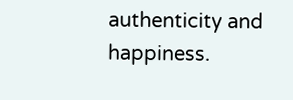authenticity and happiness.